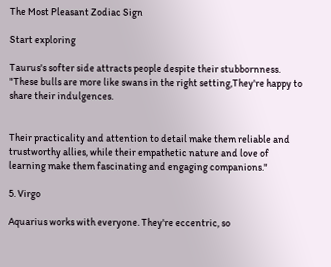The Most Pleasant Zodiac Sign

Start exploring

Taurus's softer side attracts people despite their stubbornness. "These bulls are more like swans in the right setting,They're happy to share their indulgences.


Their practicality and attention to detail make them reliable and trustworthy allies, while their empathetic nature and love of learning make them fascinating and engaging companions."

5. Virgo

Aquarius works with everyone. They're eccentric, so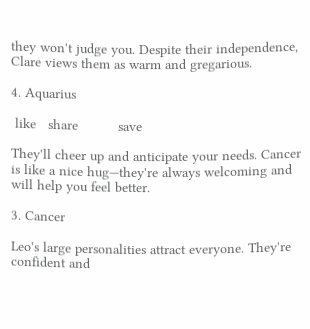they won't judge you. Despite their independence, Clare views them as warm and gregarious.

4. Aquarius

 like   share          save

They'll cheer up and anticipate your needs. Cancer is like a nice hug—they're always welcoming and will help you feel better.

3. Cancer

Leo's large personalities attract everyone. They're confident and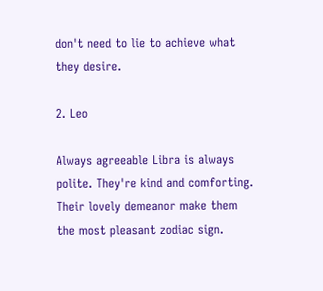don't need to lie to achieve what they desire.

2. Leo

Always agreeable Libra is always polite. They're kind and comforting. Their lovely demeanor make them the most pleasant zodiac sign.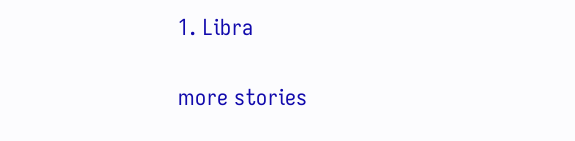1. Libra

more stories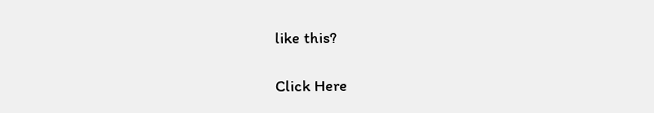like this?

Click Here